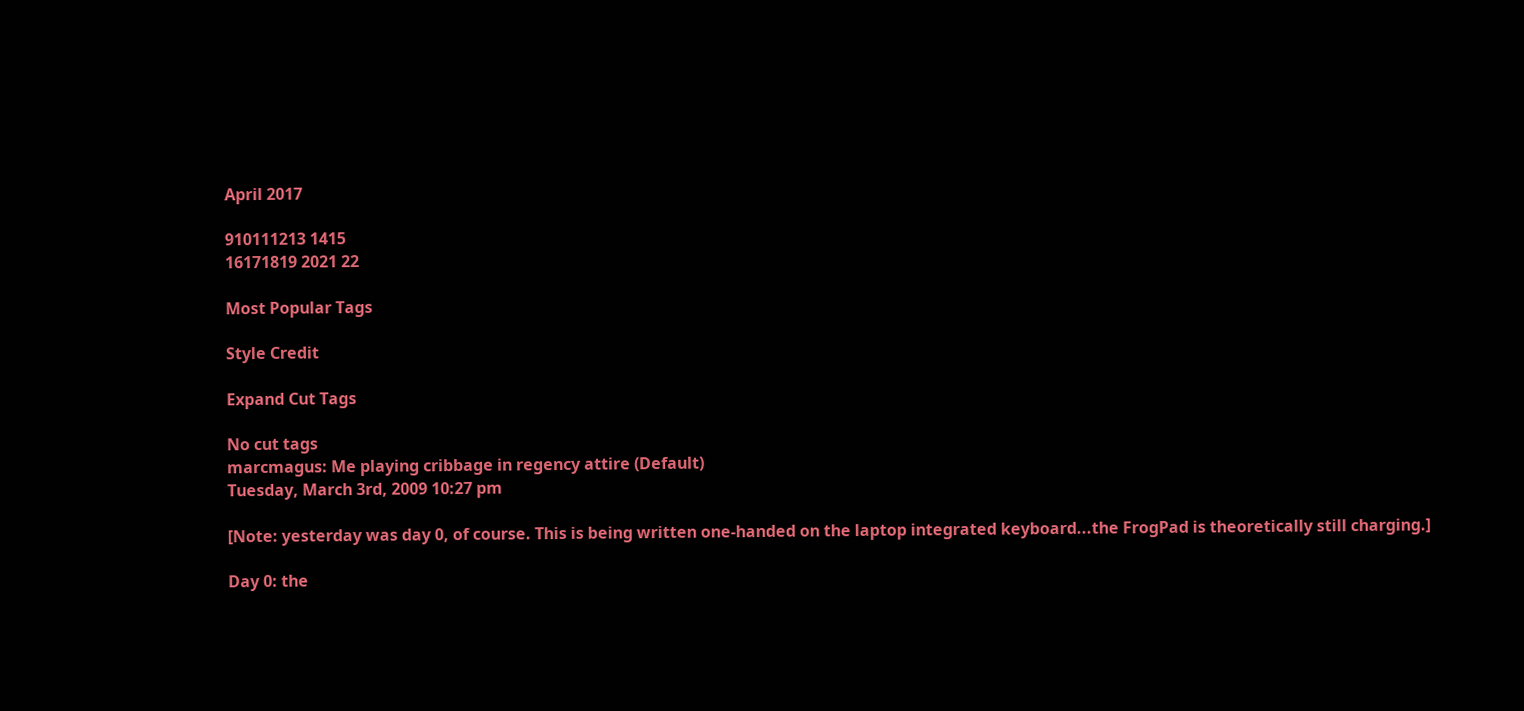April 2017

910111213 1415
16171819 2021 22

Most Popular Tags

Style Credit

Expand Cut Tags

No cut tags
marcmagus: Me playing cribbage in regency attire (Default)
Tuesday, March 3rd, 2009 10:27 pm

[Note: yesterday was day 0, of course. This is being written one-handed on the laptop integrated keyboard...the FrogPad is theoretically still charging.]

Day 0: the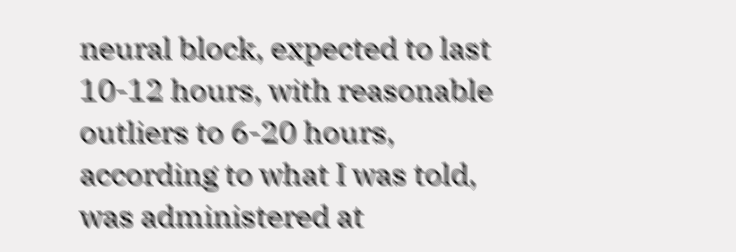neural block, expected to last 10-12 hours, with reasonable outliers to 6-20 hours, according to what I was told, was administered at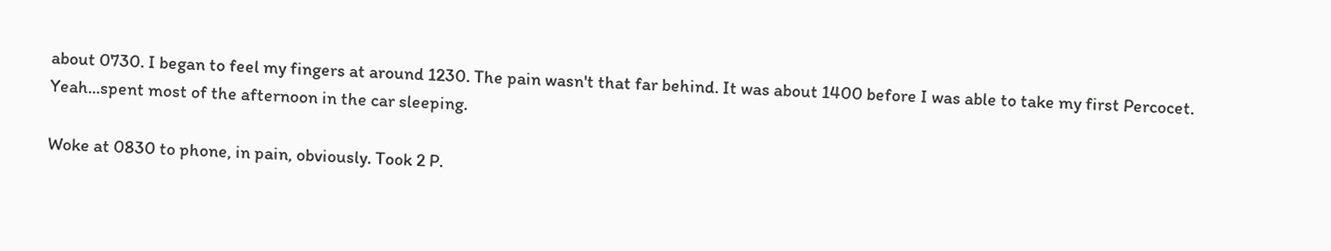about 0730. I began to feel my fingers at around 1230. The pain wasn't that far behind. It was about 1400 before I was able to take my first Percocet. Yeah...spent most of the afternoon in the car sleeping.

Woke at 0830 to phone, in pain, obviously. Took 2 P.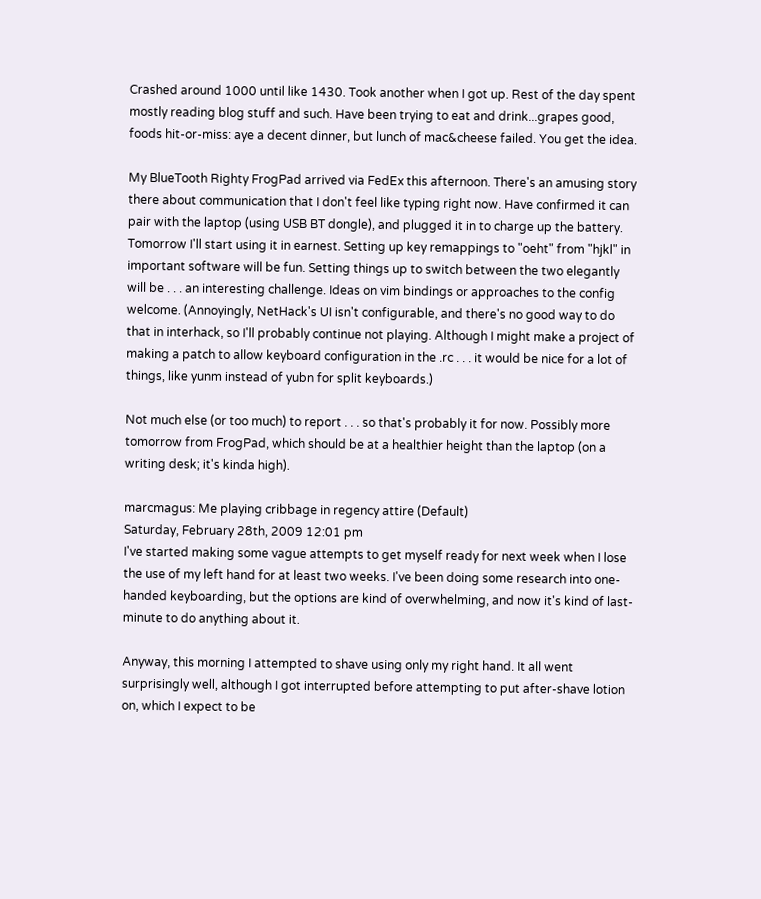Crashed around 1000 until like 1430. Took another when I got up. Rest of the day spent mostly reading blog stuff and such. Have been trying to eat and drink...grapes good, foods hit-or-miss: aye a decent dinner, but lunch of mac&cheese failed. You get the idea.

My BlueTooth Righty FrogPad arrived via FedEx this afternoon. There's an amusing story there about communication that I don't feel like typing right now. Have confirmed it can pair with the laptop (using USB BT dongle), and plugged it in to charge up the battery. Tomorrow I'll start using it in earnest. Setting up key remappings to "oeht" from "hjkl" in important software will be fun. Setting things up to switch between the two elegantly will be . . . an interesting challenge. Ideas on vim bindings or approaches to the config welcome. (Annoyingly, NetHack's UI isn't configurable, and there's no good way to do that in interhack, so I'll probably continue not playing. Although I might make a project of making a patch to allow keyboard configuration in the .rc . . . it would be nice for a lot of things, like yunm instead of yubn for split keyboards.)

Not much else (or too much) to report . . . so that's probably it for now. Possibly more tomorrow from FrogPad, which should be at a healthier height than the laptop (on a writing desk; it's kinda high).

marcmagus: Me playing cribbage in regency attire (Default)
Saturday, February 28th, 2009 12:01 pm
I've started making some vague attempts to get myself ready for next week when I lose the use of my left hand for at least two weeks. I've been doing some research into one-handed keyboarding, but the options are kind of overwhelming, and now it's kind of last-minute to do anything about it.

Anyway, this morning I attempted to shave using only my right hand. It all went surprisingly well, although I got interrupted before attempting to put after-shave lotion on, which I expect to be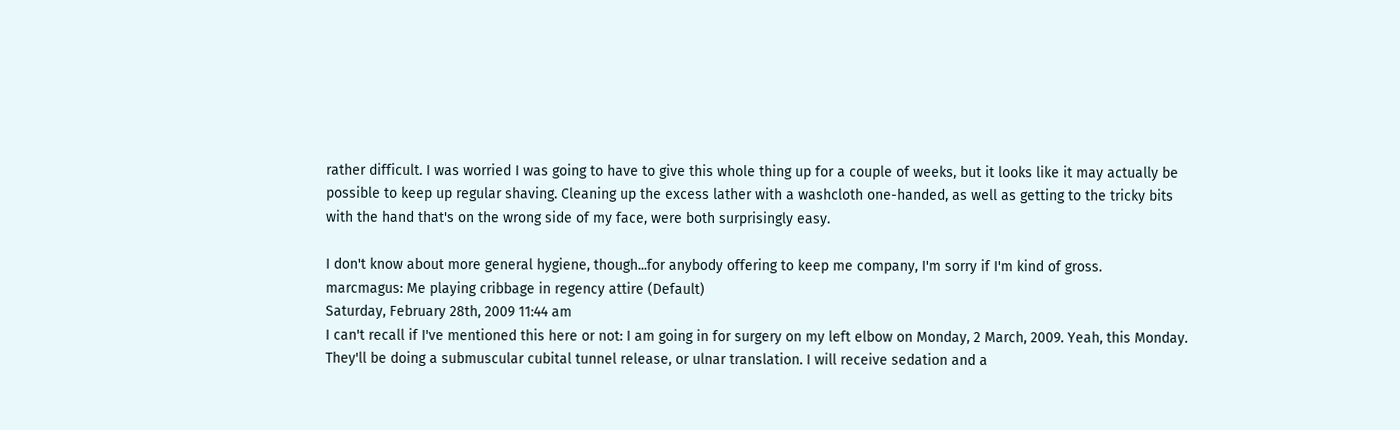rather difficult. I was worried I was going to have to give this whole thing up for a couple of weeks, but it looks like it may actually be possible to keep up regular shaving. Cleaning up the excess lather with a washcloth one-handed, as well as getting to the tricky bits with the hand that's on the wrong side of my face, were both surprisingly easy.

I don't know about more general hygiene, though...for anybody offering to keep me company, I'm sorry if I'm kind of gross.
marcmagus: Me playing cribbage in regency attire (Default)
Saturday, February 28th, 2009 11:44 am
I can't recall if I've mentioned this here or not: I am going in for surgery on my left elbow on Monday, 2 March, 2009. Yeah, this Monday. They'll be doing a submuscular cubital tunnel release, or ulnar translation. I will receive sedation and a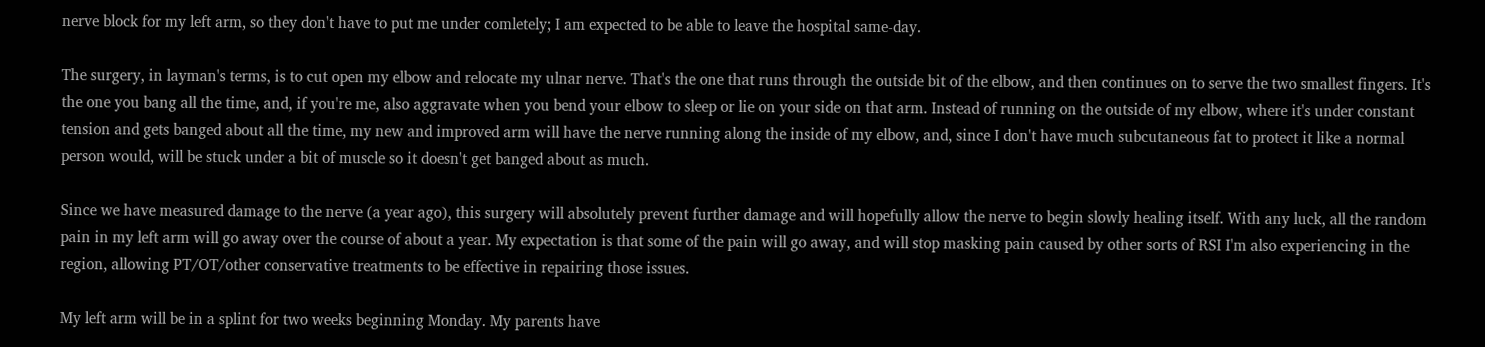nerve block for my left arm, so they don't have to put me under comletely; I am expected to be able to leave the hospital same-day.

The surgery, in layman's terms, is to cut open my elbow and relocate my ulnar nerve. That's the one that runs through the outside bit of the elbow, and then continues on to serve the two smallest fingers. It's the one you bang all the time, and, if you're me, also aggravate when you bend your elbow to sleep or lie on your side on that arm. Instead of running on the outside of my elbow, where it's under constant tension and gets banged about all the time, my new and improved arm will have the nerve running along the inside of my elbow, and, since I don't have much subcutaneous fat to protect it like a normal person would, will be stuck under a bit of muscle so it doesn't get banged about as much.

Since we have measured damage to the nerve (a year ago), this surgery will absolutely prevent further damage and will hopefully allow the nerve to begin slowly healing itself. With any luck, all the random pain in my left arm will go away over the course of about a year. My expectation is that some of the pain will go away, and will stop masking pain caused by other sorts of RSI I'm also experiencing in the region, allowing PT/OT/other conservative treatments to be effective in repairing those issues.

My left arm will be in a splint for two weeks beginning Monday. My parents have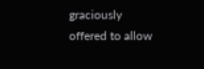graciously offered to allow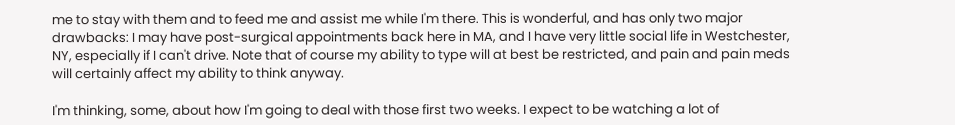me to stay with them and to feed me and assist me while I'm there. This is wonderful, and has only two major drawbacks: I may have post-surgical appointments back here in MA, and I have very little social life in Westchester, NY, especially if I can't drive. Note that of course my ability to type will at best be restricted, and pain and pain meds will certainly affect my ability to think anyway.

I'm thinking, some, about how I'm going to deal with those first two weeks. I expect to be watching a lot of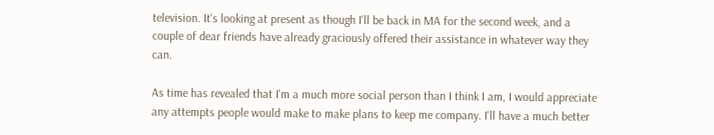television. It's looking at present as though I'll be back in MA for the second week, and a couple of dear friends have already graciously offered their assistance in whatever way they can.

As time has revealed that I'm a much more social person than I think I am, I would appreciate any attempts people would make to make plans to keep me company. I'll have a much better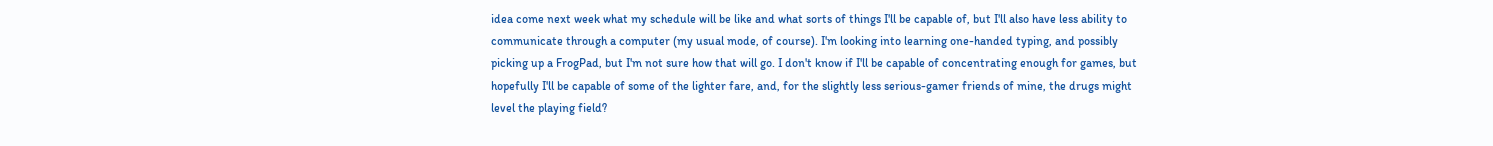idea come next week what my schedule will be like and what sorts of things I'll be capable of, but I'll also have less ability to communicate through a computer (my usual mode, of course). I'm looking into learning one-handed typing, and possibly picking up a FrogPad, but I'm not sure how that will go. I don't know if I'll be capable of concentrating enough for games, but hopefully I'll be capable of some of the lighter fare, and, for the slightly less serious-gamer friends of mine, the drugs might level the playing field?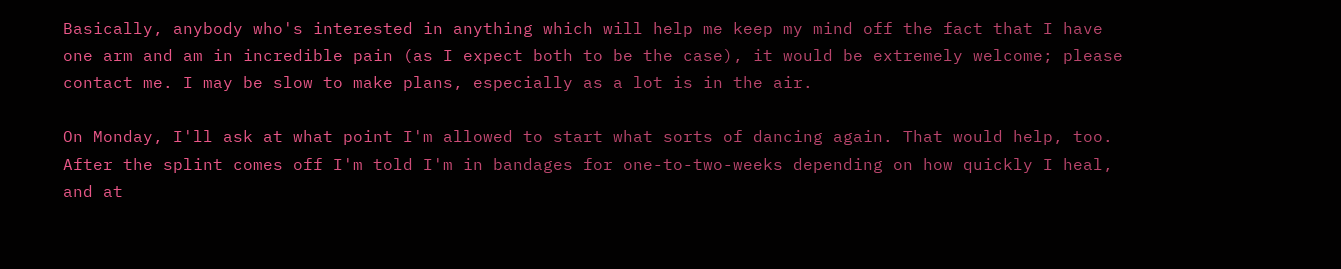Basically, anybody who's interested in anything which will help me keep my mind off the fact that I have one arm and am in incredible pain (as I expect both to be the case), it would be extremely welcome; please contact me. I may be slow to make plans, especially as a lot is in the air.

On Monday, I'll ask at what point I'm allowed to start what sorts of dancing again. That would help, too. After the splint comes off I'm told I'm in bandages for one-to-two-weeks depending on how quickly I heal, and at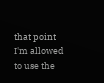that point I'm allowed to use the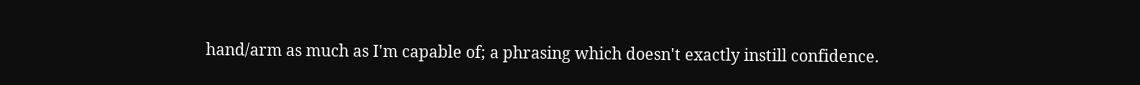hand/arm as much as I'm capable of; a phrasing which doesn't exactly instill confidence.